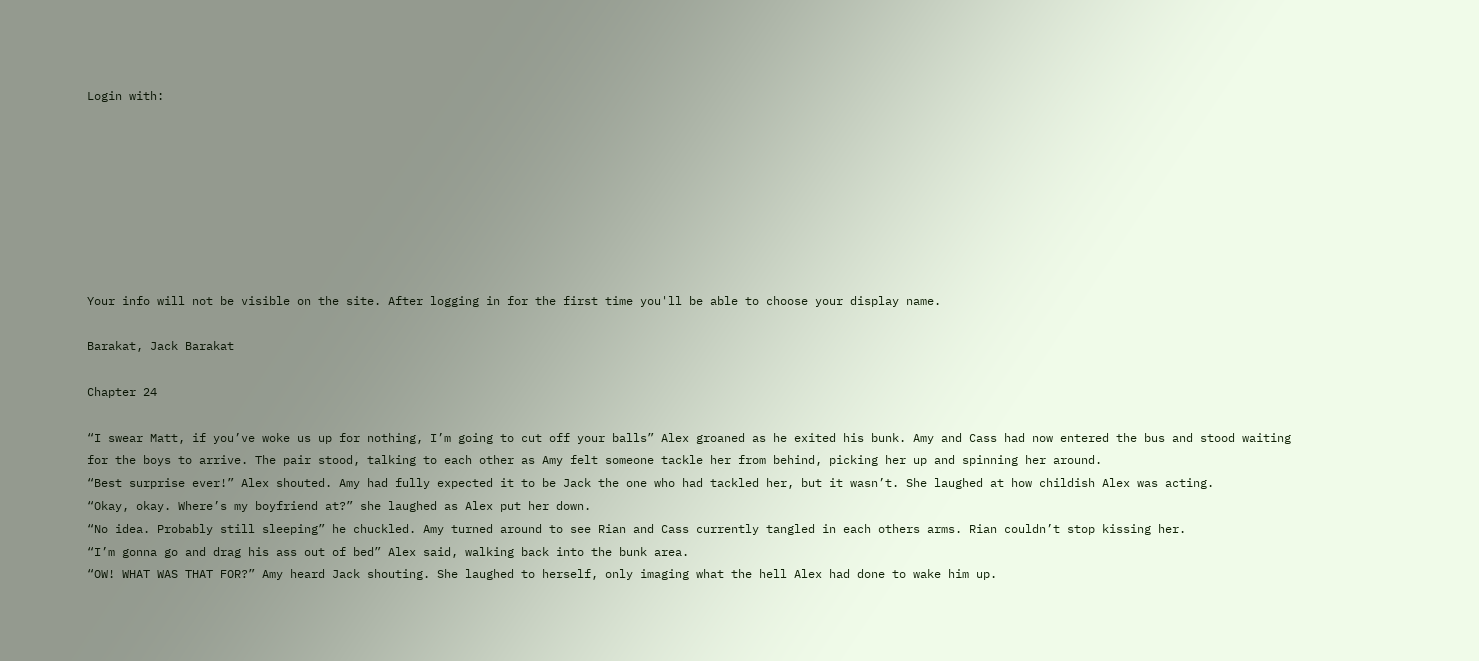Login with:








Your info will not be visible on the site. After logging in for the first time you'll be able to choose your display name.

Barakat, Jack Barakat

Chapter 24

“I swear Matt, if you’ve woke us up for nothing, I’m going to cut off your balls” Alex groaned as he exited his bunk. Amy and Cass had now entered the bus and stood waiting for the boys to arrive. The pair stood, talking to each other as Amy felt someone tackle her from behind, picking her up and spinning her around.
“Best surprise ever!” Alex shouted. Amy had fully expected it to be Jack the one who had tackled her, but it wasn’t. She laughed at how childish Alex was acting.
“Okay, okay. Where’s my boyfriend at?” she laughed as Alex put her down.
“No idea. Probably still sleeping” he chuckled. Amy turned around to see Rian and Cass currently tangled in each others arms. Rian couldn’t stop kissing her.
“I’m gonna go and drag his ass out of bed” Alex said, walking back into the bunk area.
“OW! WHAT WAS THAT FOR?” Amy heard Jack shouting. She laughed to herself, only imaging what the hell Alex had done to wake him up.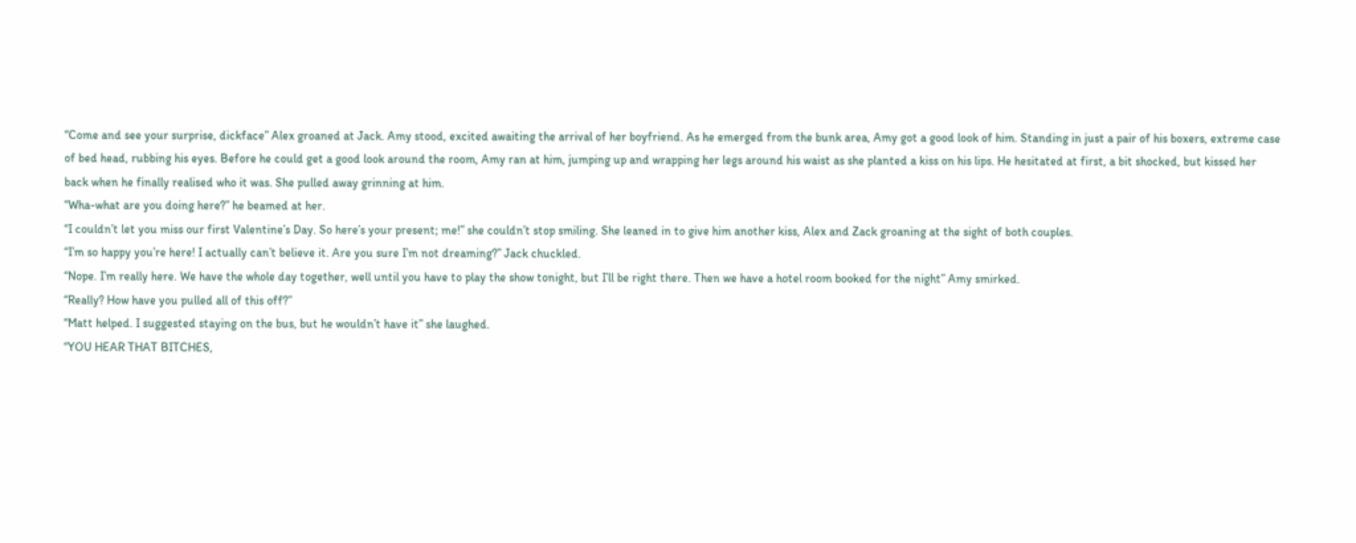“Come and see your surprise, dickface” Alex groaned at Jack. Amy stood, excited awaiting the arrival of her boyfriend. As he emerged from the bunk area, Amy got a good look of him. Standing in just a pair of his boxers, extreme case of bed head, rubbing his eyes. Before he could get a good look around the room, Amy ran at him, jumping up and wrapping her legs around his waist as she planted a kiss on his lips. He hesitated at first, a bit shocked, but kissed her back when he finally realised who it was. She pulled away grinning at him.
“Wha-what are you doing here?” he beamed at her.
“I couldn’t let you miss our first Valentine’s Day. So here’s your present; me!” she couldn’t stop smiling. She leaned in to give him another kiss, Alex and Zack groaning at the sight of both couples.
“I’m so happy you’re here! I actually can’t believe it. Are you sure I’m not dreaming?” Jack chuckled.
“Nope. I’m really here. We have the whole day together, well until you have to play the show tonight, but I’ll be right there. Then we have a hotel room booked for the night” Amy smirked.
“Really? How have you pulled all of this off?”
“Matt helped. I suggested staying on the bus, but he wouldn’t have it” she laughed.
“YOU HEAR THAT BITCHES,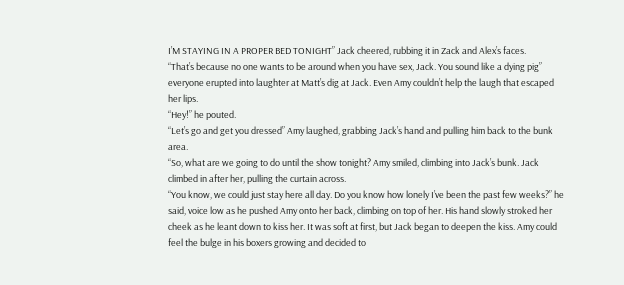I’M STAYING IN A PROPER BED TONIGHT” Jack cheered, rubbing it in Zack and Alex’s faces.
“That’s because no one wants to be around when you have sex, Jack. You sound like a dying pig” everyone erupted into laughter at Matt’s dig at Jack. Even Amy couldn’t help the laugh that escaped her lips.
“Hey!” he pouted.
“Let’s go and get you dressed” Amy laughed, grabbing Jack’s hand and pulling him back to the bunk area.
“So, what are we going to do until the show tonight? Amy smiled, climbing into Jack’s bunk. Jack climbed in after her, pulling the curtain across.
“You know, we could just stay here all day. Do you know how lonely I’ve been the past few weeks?” he said, voice low as he pushed Amy onto her back, climbing on top of her. His hand slowly stroked her cheek as he leant down to kiss her. It was soft at first, but Jack began to deepen the kiss. Amy could feel the bulge in his boxers growing and decided to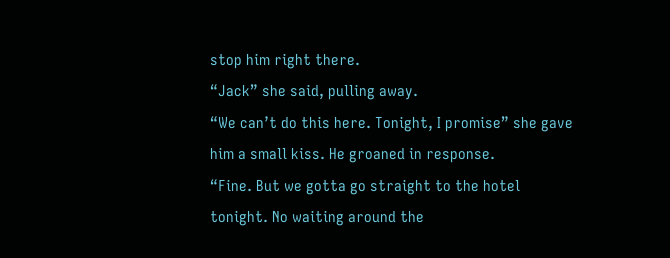stop him right there.
“Jack” she said, pulling away.
“We can’t do this here. Tonight, I promise” she gave him a small kiss. He groaned in response.
“Fine. But we gotta go straight to the hotel tonight. No waiting around the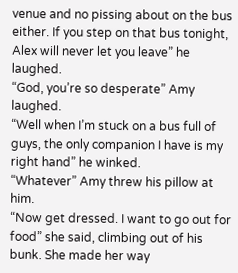venue and no pissing about on the bus either. If you step on that bus tonight, Alex will never let you leave” he laughed.
“God, you’re so desperate” Amy laughed.
“Well when I’m stuck on a bus full of guys, the only companion I have is my right hand” he winked.
“Whatever” Amy threw his pillow at him.
“Now get dressed. I want to go out for food” she said, climbing out of his bunk. She made her way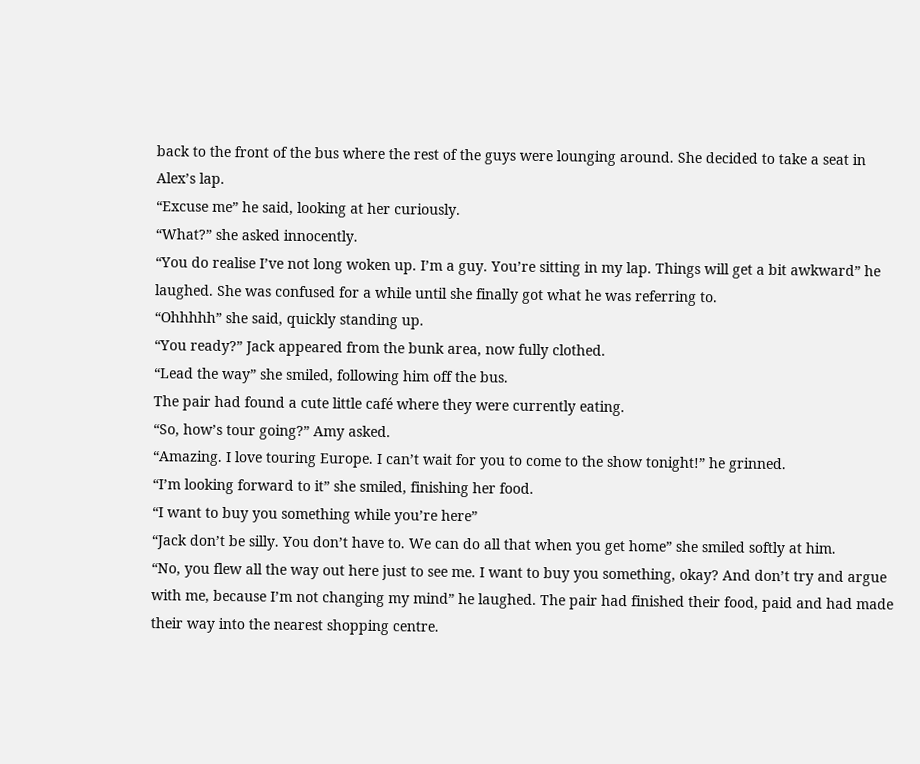back to the front of the bus where the rest of the guys were lounging around. She decided to take a seat in Alex’s lap.
“Excuse me” he said, looking at her curiously.
“What?” she asked innocently.
“You do realise I’ve not long woken up. I’m a guy. You’re sitting in my lap. Things will get a bit awkward” he laughed. She was confused for a while until she finally got what he was referring to.
“Ohhhhh” she said, quickly standing up.
“You ready?” Jack appeared from the bunk area, now fully clothed.
“Lead the way” she smiled, following him off the bus.
The pair had found a cute little café where they were currently eating.
“So, how’s tour going?” Amy asked.
“Amazing. I love touring Europe. I can’t wait for you to come to the show tonight!” he grinned.
“I’m looking forward to it” she smiled, finishing her food.
“I want to buy you something while you’re here”
“Jack don’t be silly. You don’t have to. We can do all that when you get home” she smiled softly at him.
“No, you flew all the way out here just to see me. I want to buy you something, okay? And don’t try and argue with me, because I’m not changing my mind” he laughed. The pair had finished their food, paid and had made their way into the nearest shopping centre.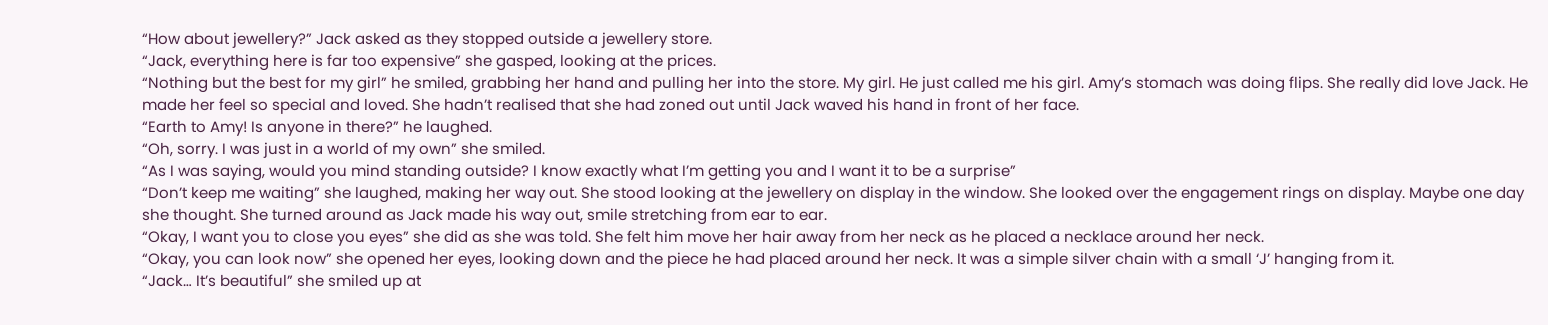“How about jewellery?” Jack asked as they stopped outside a jewellery store.
“Jack, everything here is far too expensive” she gasped, looking at the prices.
“Nothing but the best for my girl” he smiled, grabbing her hand and pulling her into the store. My girl. He just called me his girl. Amy’s stomach was doing flips. She really did love Jack. He made her feel so special and loved. She hadn’t realised that she had zoned out until Jack waved his hand in front of her face.
“Earth to Amy! Is anyone in there?” he laughed.
“Oh, sorry. I was just in a world of my own” she smiled.
“As I was saying, would you mind standing outside? I know exactly what I’m getting you and I want it to be a surprise”
“Don’t keep me waiting” she laughed, making her way out. She stood looking at the jewellery on display in the window. She looked over the engagement rings on display. Maybe one day she thought. She turned around as Jack made his way out, smile stretching from ear to ear.
“Okay, I want you to close you eyes” she did as she was told. She felt him move her hair away from her neck as he placed a necklace around her neck.
“Okay, you can look now” she opened her eyes, looking down and the piece he had placed around her neck. It was a simple silver chain with a small ‘J’ hanging from it.
“Jack… It’s beautiful” she smiled up at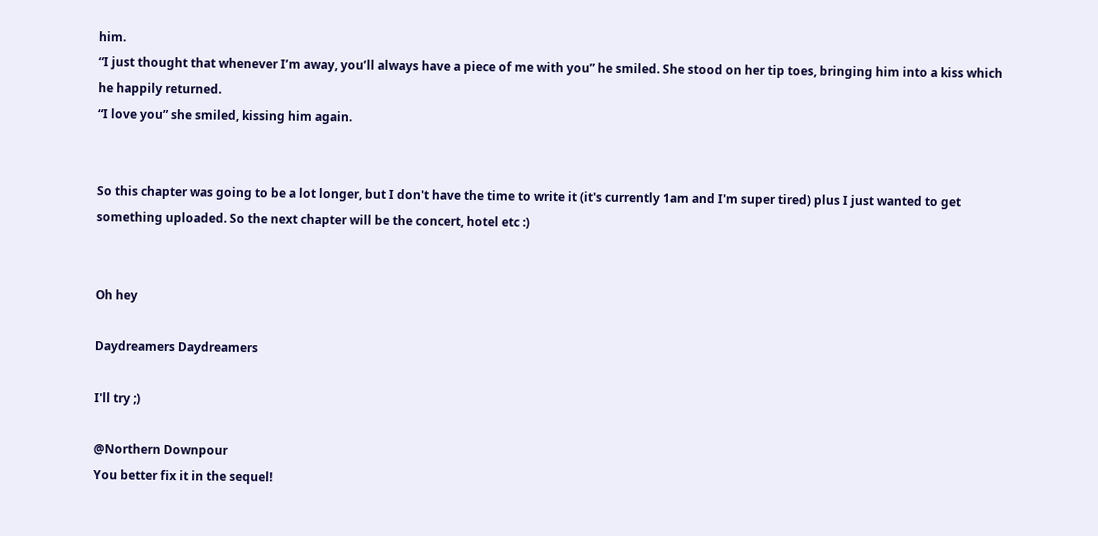him.
“I just thought that whenever I’m away, you’ll always have a piece of me with you” he smiled. She stood on her tip toes, bringing him into a kiss which he happily returned.
“I love you” she smiled, kissing him again.


So this chapter was going to be a lot longer, but I don't have the time to write it (it's currently 1am and I'm super tired) plus I just wanted to get something uploaded. So the next chapter will be the concert, hotel etc :)


Oh hey

Daydreamers Daydreamers

I'll try ;)

@Northern Downpour
You better fix it in the sequel!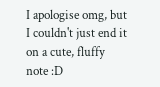I apologise omg, but I couldn't just end it on a cute, fluffy note :D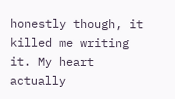honestly though, it killed me writing it. My heart actually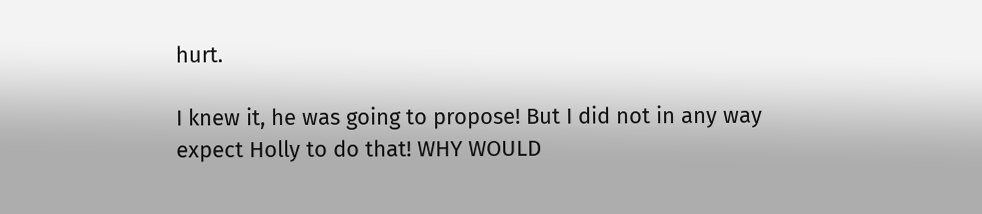hurt.

I knew it, he was going to propose! But I did not in any way expect Holly to do that! WHY WOULD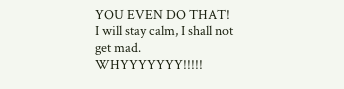YOU EVEN DO THAT! I will stay calm, I shall not get mad. WHYYYYYYY!!!!!